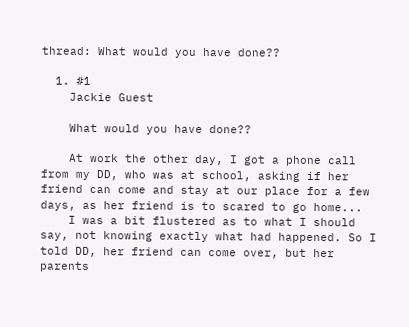thread: What would you have done??

  1. #1
    Jackie Guest

    What would you have done??

    At work the other day, I got a phone call from my DD, who was at school, asking if her friend can come and stay at our place for a few days, as her friend is to scared to go home...
    I was a bit flustered as to what I should say, not knowing exactly what had happened. So I told DD, her friend can come over, but her parents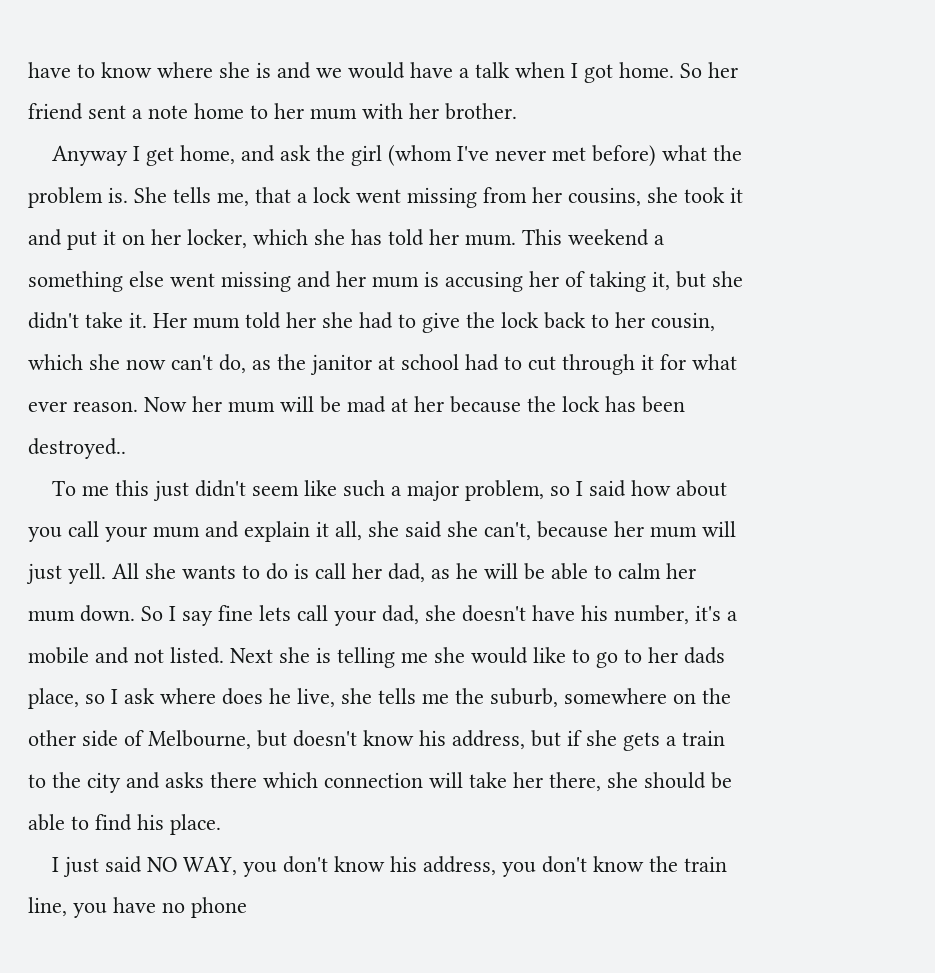have to know where she is and we would have a talk when I got home. So her friend sent a note home to her mum with her brother.
    Anyway I get home, and ask the girl (whom I've never met before) what the problem is. She tells me, that a lock went missing from her cousins, she took it and put it on her locker, which she has told her mum. This weekend a something else went missing and her mum is accusing her of taking it, but she didn't take it. Her mum told her she had to give the lock back to her cousin, which she now can't do, as the janitor at school had to cut through it for what ever reason. Now her mum will be mad at her because the lock has been destroyed..
    To me this just didn't seem like such a major problem, so I said how about you call your mum and explain it all, she said she can't, because her mum will just yell. All she wants to do is call her dad, as he will be able to calm her mum down. So I say fine lets call your dad, she doesn't have his number, it's a mobile and not listed. Next she is telling me she would like to go to her dads place, so I ask where does he live, she tells me the suburb, somewhere on the other side of Melbourne, but doesn't know his address, but if she gets a train to the city and asks there which connection will take her there, she should be able to find his place.
    I just said NO WAY, you don't know his address, you don't know the train line, you have no phone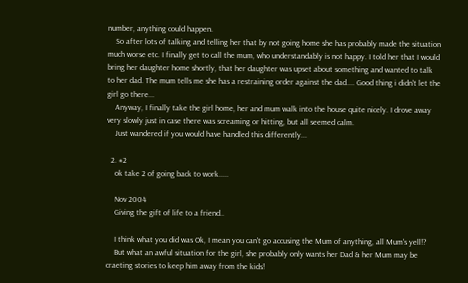number, anything could happen.
    So after lots of talking and telling her that by not going home she has probably made the situation much worse etc. I finally get to call the mum, who understandably is not happy. I told her that I would bring her daughter home shortly, that her daughter was upset about something and wanted to talk to her dad. The mum tells me she has a restraining order against the dad.... Good thing i didn't let the girl go there...
    Anyway, I finally take the girl home, her and mum walk into the house quite nicely. I drove away very slowly just in case there was screaming or hitting, but all seemed calm.
    Just wandered if you would have handled this differently...

  2. #2
    ok take 2 of going back to work.....

    Nov 2004
    Giving the gift of life to a friend..

    I think what you did was Ok, I mean you can't go accusing the Mum of anything, all Mum's yell!?
    But what an awful situation for the girl, she probably only wants her Dad & her Mum may be craeting stories to keep him away from the kids!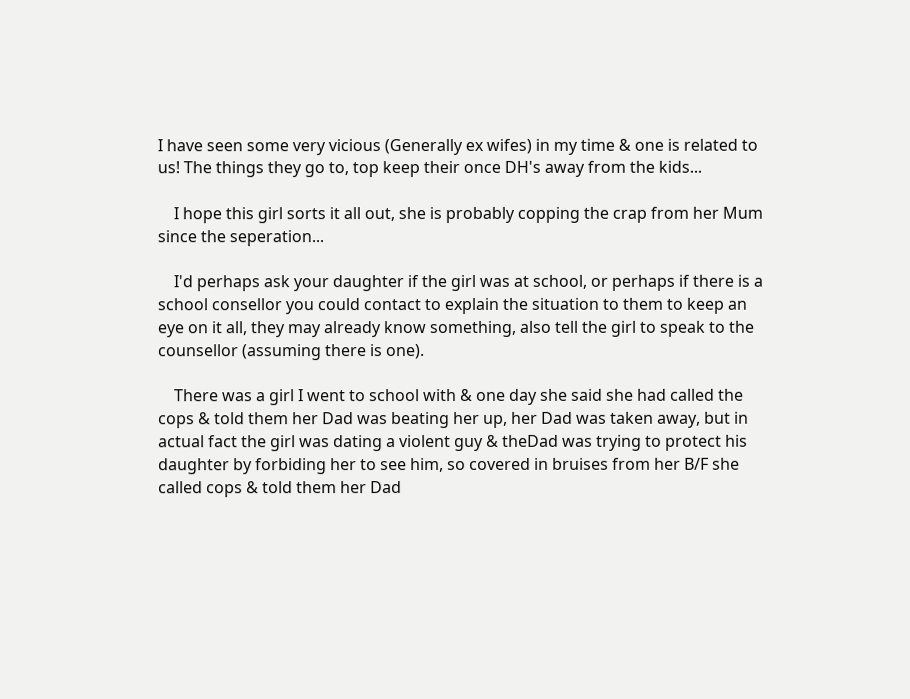I have seen some very vicious (Generally ex wifes) in my time & one is related to us! The things they go to, top keep their once DH's away from the kids...

    I hope this girl sorts it all out, she is probably copping the crap from her Mum since the seperation...

    I'd perhaps ask your daughter if the girl was at school, or perhaps if there is a school consellor you could contact to explain the situation to them to keep an eye on it all, they may already know something, also tell the girl to speak to the counsellor (assuming there is one).

    There was a girl I went to school with & one day she said she had called the cops & told them her Dad was beating her up, her Dad was taken away, but in actual fact the girl was dating a violent guy & theDad was trying to protect his daughter by forbiding her to see him, so covered in bruises from her B/F she called cops & told them her Dad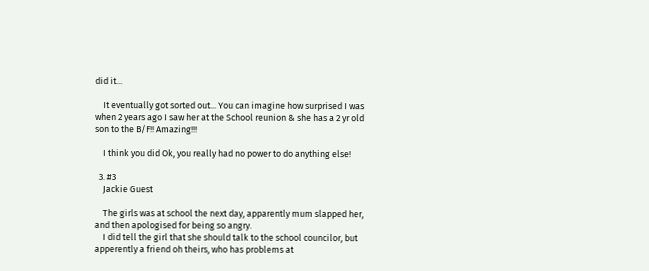did it...

    It eventually got sorted out... You can imagine how surprised I was when 2 years ago I saw her at the School reunion & she has a 2 yr old son to the B/F!! Amazing!!!

    I think you did Ok, you really had no power to do anything else!

  3. #3
    Jackie Guest

    The girls was at school the next day, apparently mum slapped her, and then apologised for being so angry.
    I did tell the girl that she should talk to the school councilor, but apperently a friend oh theirs, who has problems at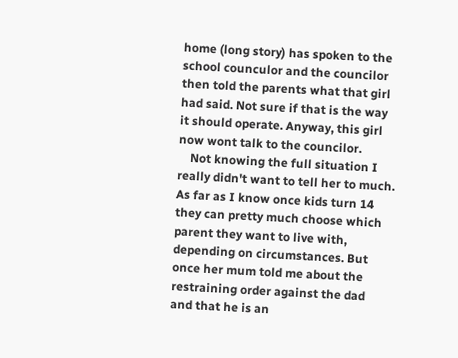home (long story) has spoken to the school counculor and the councilor then told the parents what that girl had said. Not sure if that is the way it should operate. Anyway, this girl now wont talk to the councilor.
    Not knowing the full situation I really didn't want to tell her to much. As far as I know once kids turn 14 they can pretty much choose which parent they want to live with, depending on circumstances. But once her mum told me about the restraining order against the dad and that he is an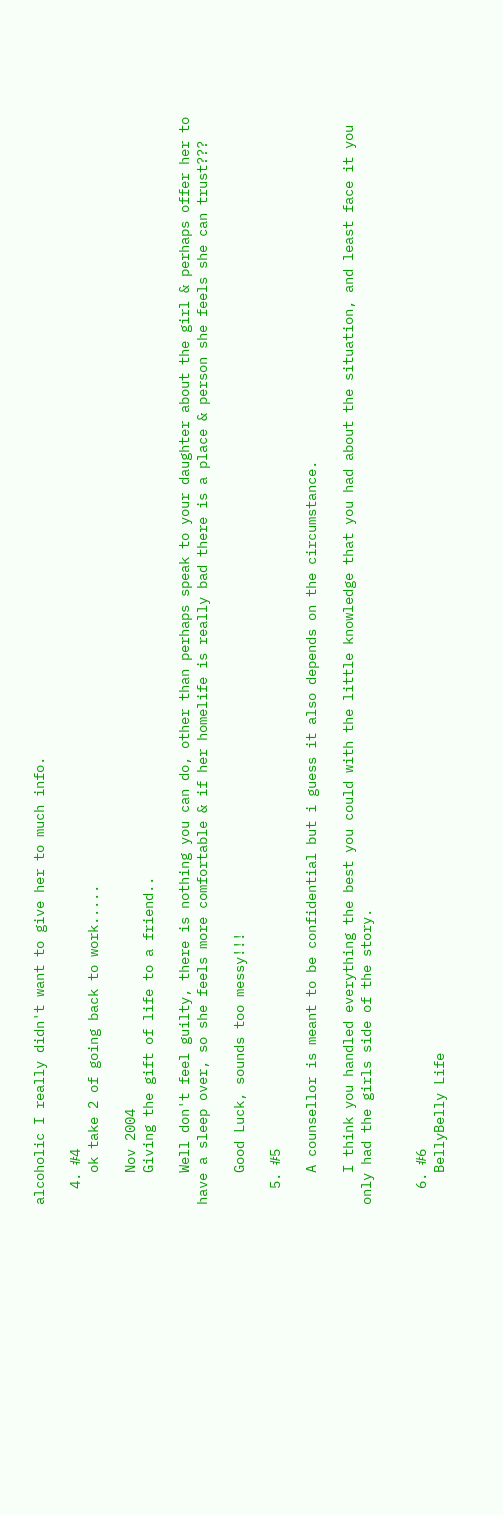alcoholic I really didn't want to give her to much info.

  4. #4
    ok take 2 of going back to work.....

    Nov 2004
    Giving the gift of life to a friend..

    Well don't feel guilty, there is nothing you can do, other than perhaps speak to your daughter about the girl & perhaps offer her to have a sleep over, so she feels more comfortable & if her homelife is really bad there is a place & person she feels she can trust???

    Good Luck, sounds too messy!!!

  5. #5

    A counsellor is meant to be confidential but i guess it also depends on the circumstance.

    I think you handled everything the best you could with the little knowledge that you had about the situation, and least face it you only had the girls side of the story.


  6. #6
    BellyBelly Life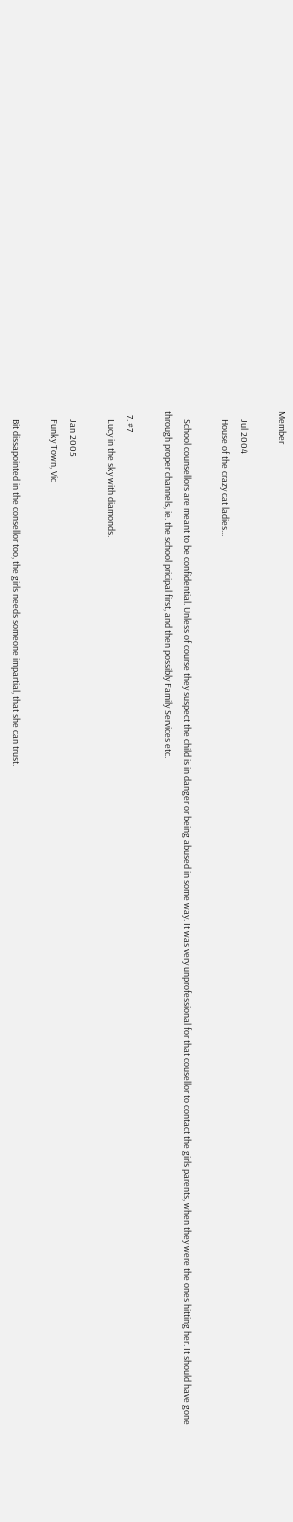Member

    Jul 2004
    House of the crazy cat ladies...

    School counsellors are meant to be confidential. Unless of course they suspect the child is in danger or being abused in some way. It was very unprofessional for that cousellor to contact the girls parents, when they were the ones hitting her. It should have gone through proper channels, ie. the school pricipal first, and then possibly Family Services etc.

  7. #7
    Lucy in the sky with diamonds.

    Jan 2005
    Funky Town, Vic

    Bit dissapointed in the consellor too, the girls needs someone impartial, that she can trust.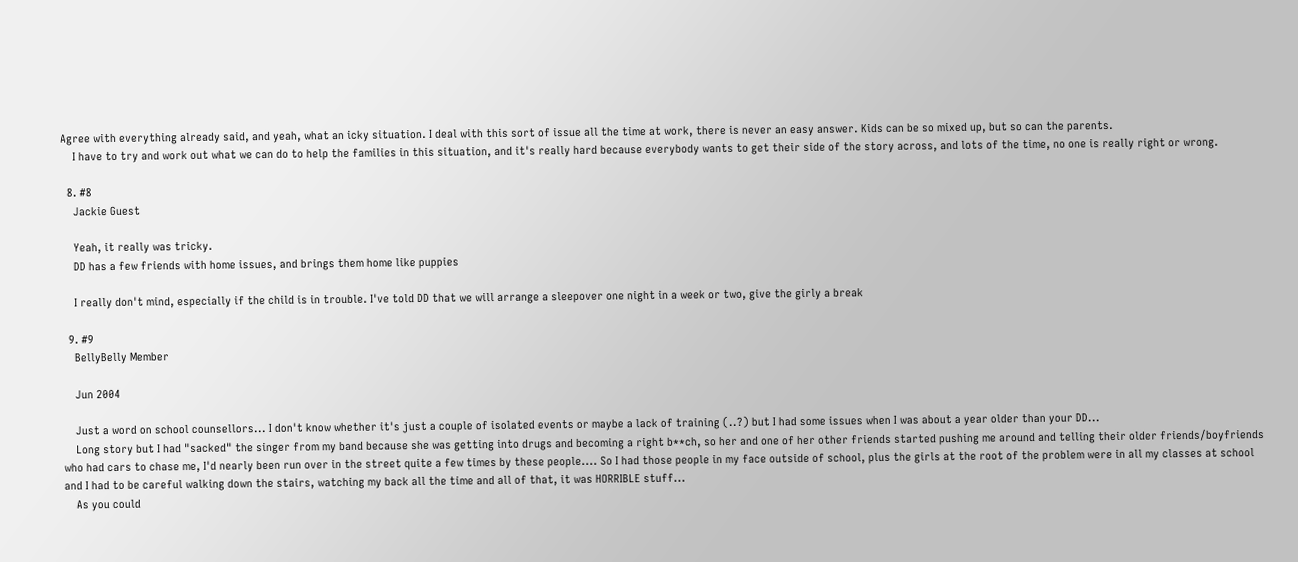Agree with everything already said, and yeah, what an icky situation. I deal with this sort of issue all the time at work, there is never an easy answer. Kids can be so mixed up, but so can the parents.
    I have to try and work out what we can do to help the families in this situation, and it's really hard because everybody wants to get their side of the story across, and lots of the time, no one is really right or wrong.

  8. #8
    Jackie Guest

    Yeah, it really was tricky.
    DD has a few friends with home issues, and brings them home like puppies

    I really don't mind, especially if the child is in trouble. I've told DD that we will arrange a sleepover one night in a week or two, give the girly a break

  9. #9
    BellyBelly Member

    Jun 2004

    Just a word on school counsellors... I don't know whether it's just a couple of isolated events or maybe a lack of training (..?) but I had some issues when I was about a year older than your DD...
    Long story but I had "sacked" the singer from my band because she was getting into drugs and becoming a right b**ch, so her and one of her other friends started pushing me around and telling their older friends/boyfriends who had cars to chase me, I'd nearly been run over in the street quite a few times by these people.... So I had those people in my face outside of school, plus the girls at the root of the problem were in all my classes at school and I had to be careful walking down the stairs, watching my back all the time and all of that, it was HORRIBLE stuff...
    As you could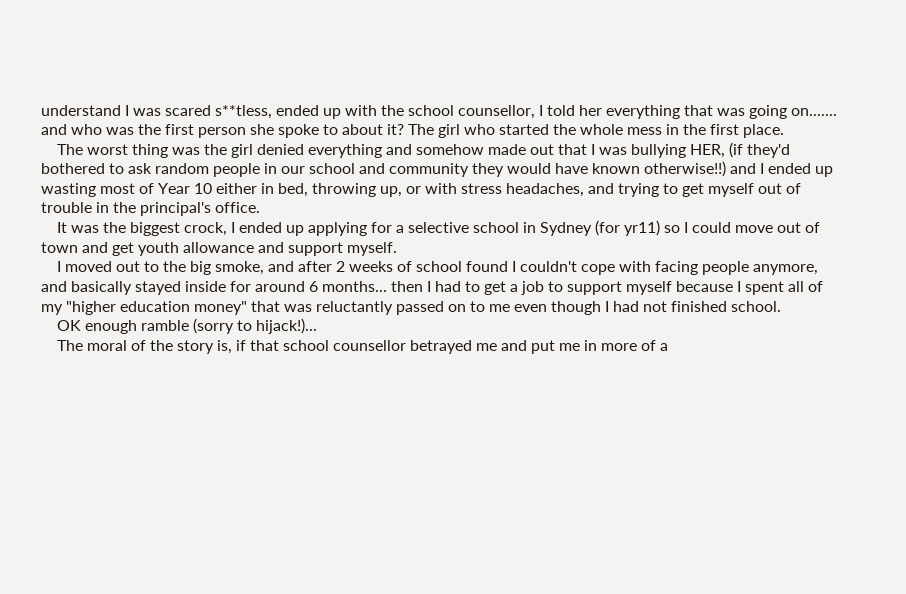understand I was scared s**tless, ended up with the school counsellor, I told her everything that was going on....... and who was the first person she spoke to about it? The girl who started the whole mess in the first place.
    The worst thing was the girl denied everything and somehow made out that I was bullying HER, (if they'd bothered to ask random people in our school and community they would have known otherwise!!) and I ended up wasting most of Year 10 either in bed, throwing up, or with stress headaches, and trying to get myself out of trouble in the principal's office.
    It was the biggest crock, I ended up applying for a selective school in Sydney (for yr11) so I could move out of town and get youth allowance and support myself.
    I moved out to the big smoke, and after 2 weeks of school found I couldn't cope with facing people anymore, and basically stayed inside for around 6 months... then I had to get a job to support myself because I spent all of my "higher education money" that was reluctantly passed on to me even though I had not finished school.
    OK enough ramble (sorry to hijack!)...
    The moral of the story is, if that school counsellor betrayed me and put me in more of a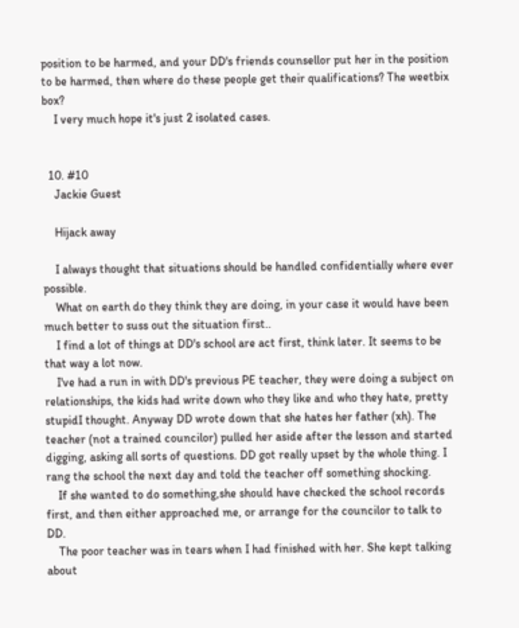position to be harmed, and your DD's friends counsellor put her in the position to be harmed, then where do these people get their qualifications? The weetbix box?
    I very much hope it's just 2 isolated cases.


  10. #10
    Jackie Guest

    Hijack away

    I always thought that situations should be handled confidentially where ever possible.
    What on earth do they think they are doing, in your case it would have been much better to suss out the situation first..
    I find a lot of things at DD's school are act first, think later. It seems to be that way a lot now.
    I've had a run in with DD's previous PE teacher, they were doing a subject on relationships, the kids had write down who they like and who they hate, pretty stupidI thought. Anyway DD wrote down that she hates her father (xh). The teacher (not a trained councilor) pulled her aside after the lesson and started digging, asking all sorts of questions. DD got really upset by the whole thing. I rang the school the next day and told the teacher off something shocking.
    If she wanted to do something,she should have checked the school records first, and then either approached me, or arrange for the councilor to talk to DD.
    The poor teacher was in tears when I had finished with her. She kept talking about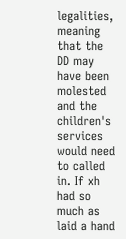legalities, meaning that the DD may have been molested and the children's services would need to called in. If xh had so much as laid a hand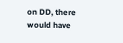on DD, there would have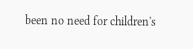been no need for children's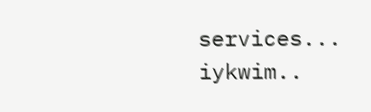services... iykwim..